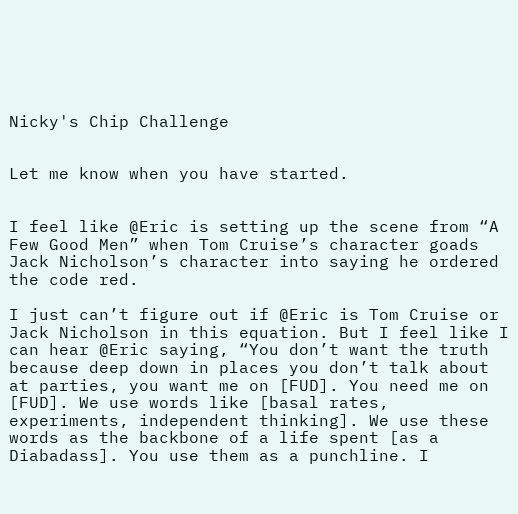Nicky's Chip Challenge


Let me know when you have started.


I feel like @Eric is setting up the scene from “A Few Good Men” when Tom Cruise’s character goads Jack Nicholson’s character into saying he ordered the code red.

I just can’t figure out if @Eric is Tom Cruise or Jack Nicholson in this equation. But I feel like I can hear @Eric saying, “You don’t want the truth because deep down in places you don’t talk about at parties, you want me on [FUD]. You need me on [FUD]. We use words like [basal rates, experiments, independent thinking]. We use these words as the backbone of a life spent [as a Diabadass]. You use them as a punchline. I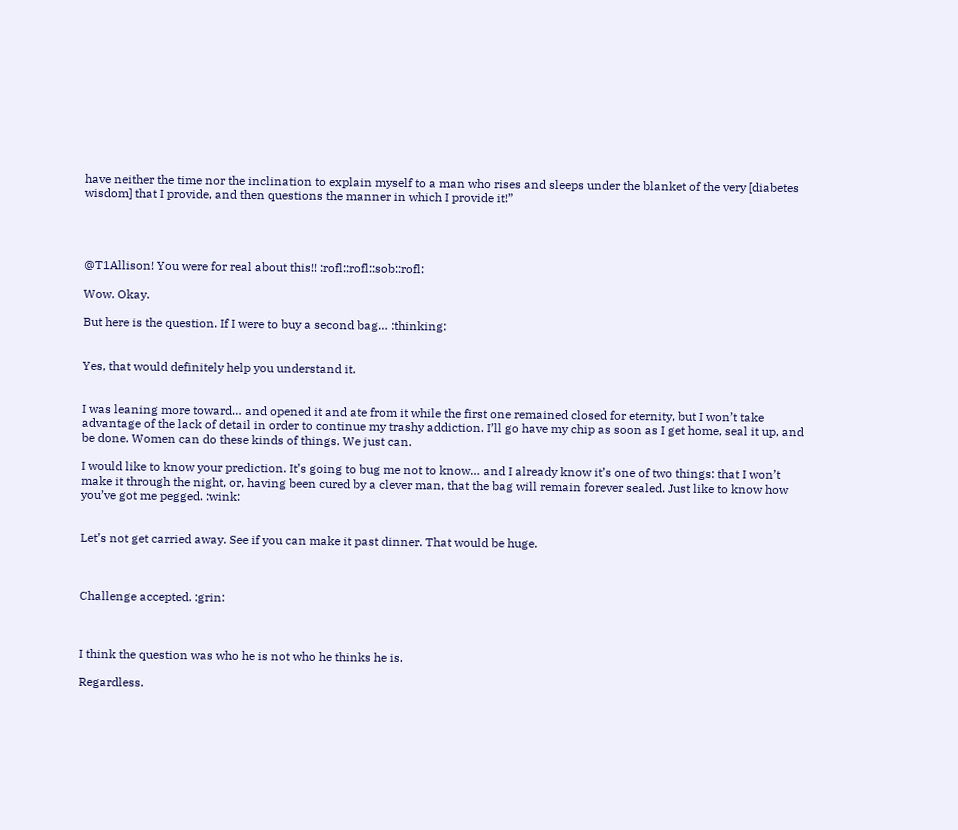have neither the time nor the inclination to explain myself to a man who rises and sleeps under the blanket of the very [diabetes wisdom] that I provide, and then questions the manner in which I provide it!”




@T1Allison! You were for real about this!! :rofl::rofl::sob::rofl:

Wow. Okay.

But here is the question. If I were to buy a second bag… :thinking:


Yes, that would definitely help you understand it.


I was leaning more toward… and opened it and ate from it while the first one remained closed for eternity, but I won’t take advantage of the lack of detail in order to continue my trashy addiction. I’ll go have my chip as soon as I get home, seal it up, and be done. Women can do these kinds of things. We just can.

I would like to know your prediction. It’s going to bug me not to know… and I already know it’s one of two things: that I won’t make it through the night, or, having been cured by a clever man, that the bag will remain forever sealed. Just like to know how you’ve got me pegged. :wink:


Let’s not get carried away. See if you can make it past dinner. That would be huge.



Challenge accepted. :grin:



I think the question was who he is not who he thinks he is.

Regardless.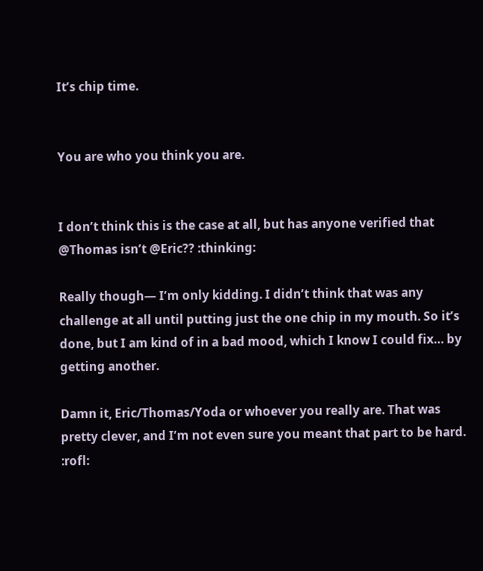It’s chip time.


You are who you think you are.


I don’t think this is the case at all, but has anyone verified that @Thomas isn’t @Eric?? :thinking:

Really though— I’m only kidding. I didn’t think that was any challenge at all until putting just the one chip in my mouth. So it’s done, but I am kind of in a bad mood, which I know I could fix… by getting another.

Damn it, Eric/Thomas/Yoda or whoever you really are. That was pretty clever, and I’m not even sure you meant that part to be hard. :rofl: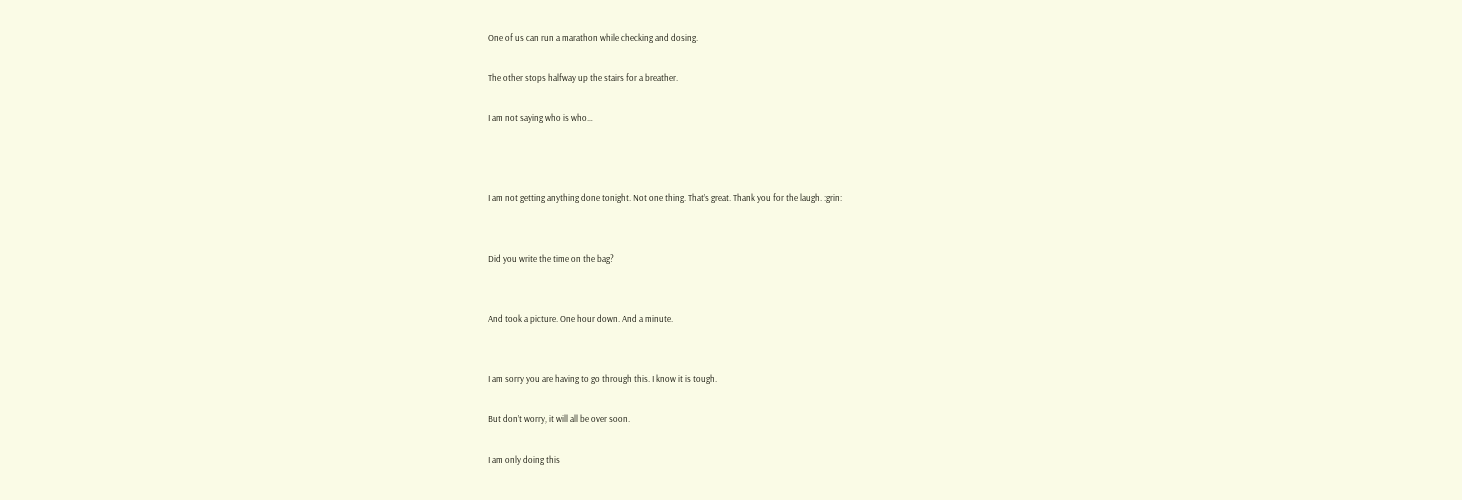One of us can run a marathon while checking and dosing.

The other stops halfway up the stairs for a breather.

I am not saying who is who…



I am not getting anything done tonight. Not one thing. That’s great. Thank you for the laugh. :grin:


Did you write the time on the bag?


And took a picture. One hour down. And a minute.


I am sorry you are having to go through this. I know it is tough.

But don’t worry, it will all be over soon.

I am only doing this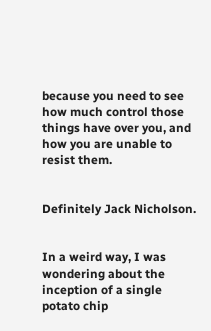because you need to see how much control those things have over you, and how you are unable to resist them.


Definitely Jack Nicholson.


In a weird way, I was wondering about the inception of a single potato chip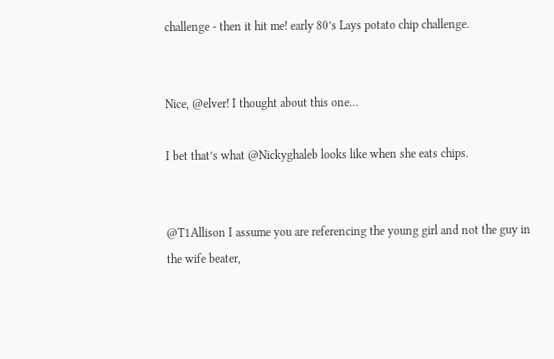challenge - then it hit me! early 80’s Lays potato chip challenge.


Nice, @elver! I thought about this one…

I bet that’s what @Nickyghaleb looks like when she eats chips.


@T1Allison I assume you are referencing the young girl and not the guy in the wife beater,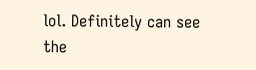lol. Definitely can see the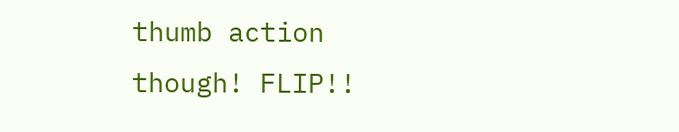thumb action though! FLIP!!